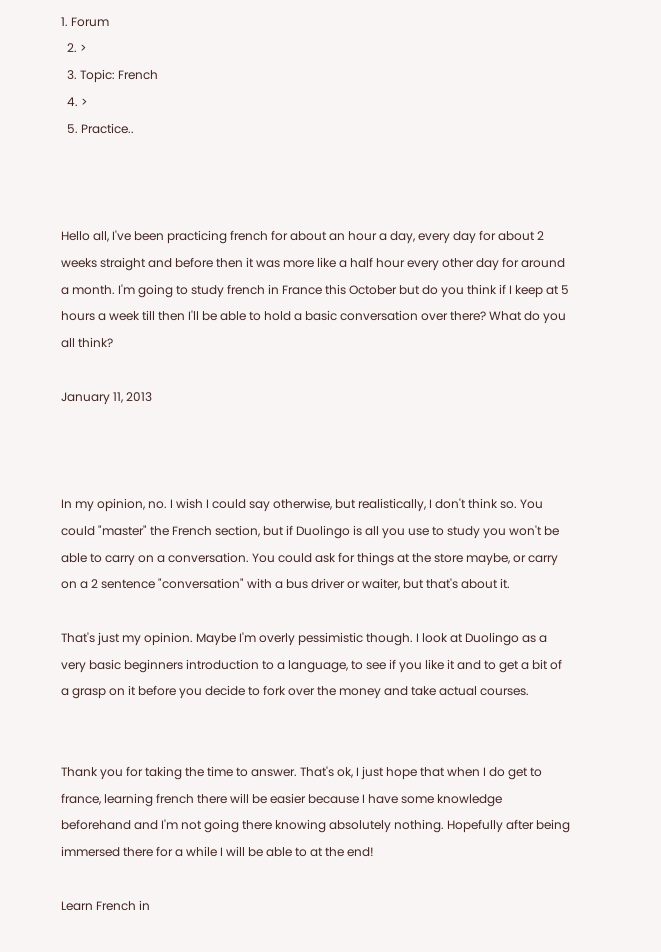1. Forum
  2. >
  3. Topic: French
  4. >
  5. Practice..



Hello all, I've been practicing french for about an hour a day, every day for about 2 weeks straight and before then it was more like a half hour every other day for around a month. I'm going to study french in France this October but do you think if I keep at 5 hours a week till then I'll be able to hold a basic conversation over there? What do you all think?

January 11, 2013



In my opinion, no. I wish I could say otherwise, but realistically, I don't think so. You could "master" the French section, but if Duolingo is all you use to study you won't be able to carry on a conversation. You could ask for things at the store maybe, or carry on a 2 sentence "conversation" with a bus driver or waiter, but that's about it.

That's just my opinion. Maybe I'm overly pessimistic though. I look at Duolingo as a very basic beginners introduction to a language, to see if you like it and to get a bit of a grasp on it before you decide to fork over the money and take actual courses.


Thank you for taking the time to answer. That's ok, I just hope that when I do get to france, learning french there will be easier because I have some knowledge beforehand and I'm not going there knowing absolutely nothing. Hopefully after being immersed there for a while I will be able to at the end!

Learn French in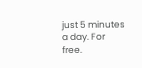just 5 minutes a day. For free.